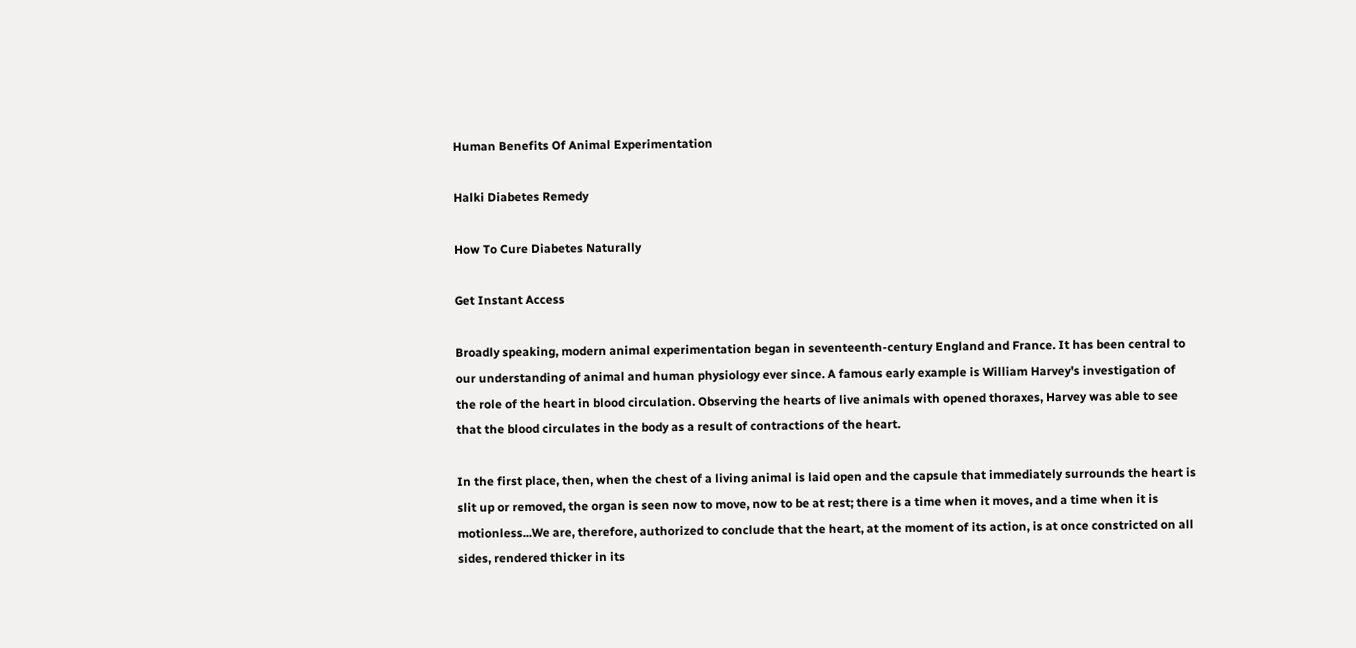Human Benefits Of Animal Experimentation

Halki Diabetes Remedy

How To Cure Diabetes Naturally

Get Instant Access

Broadly speaking, modern animal experimentation began in seventeenth-century England and France. It has been central to our understanding of animal and human physiology ever since. A famous early example is William Harvey's investigation of the role of the heart in blood circulation. Observing the hearts of live animals with opened thoraxes, Harvey was able to see that the blood circulates in the body as a result of contractions of the heart.

In the first place, then, when the chest of a living animal is laid open and the capsule that immediately surrounds the heart is slit up or removed, the organ is seen now to move, now to be at rest; there is a time when it moves, and a time when it is motionless...We are, therefore, authorized to conclude that the heart, at the moment of its action, is at once constricted on all sides, rendered thicker in its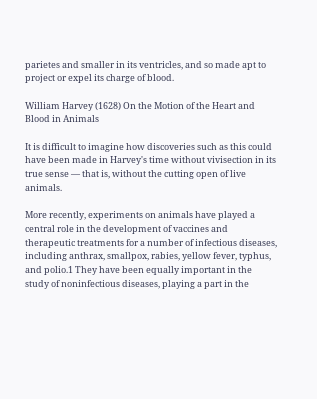parietes and smaller in its ventricles, and so made apt to project or expel its charge of blood.

William Harvey (1628) On the Motion of the Heart and Blood in Animals

It is difficult to imagine how discoveries such as this could have been made in Harvey's time without vivisection in its true sense — that is, without the cutting open of live animals.

More recently, experiments on animals have played a central role in the development of vaccines and therapeutic treatments for a number of infectious diseases, including anthrax, smallpox, rabies, yellow fever, typhus, and polio.1 They have been equally important in the study of noninfectious diseases, playing a part in the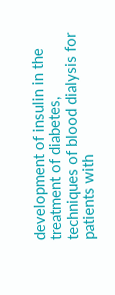development of insulin in the treatment of diabetes, techniques of blood dialysis for patients with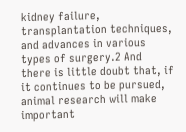kidney failure, transplantation techniques, and advances in various types of surgery.2 And there is little doubt that, if it continues to be pursued, animal research will make important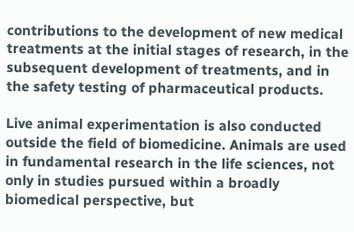contributions to the development of new medical treatments at the initial stages of research, in the subsequent development of treatments, and in the safety testing of pharmaceutical products.

Live animal experimentation is also conducted outside the field of biomedicine. Animals are used in fundamental research in the life sciences, not only in studies pursued within a broadly biomedical perspective, but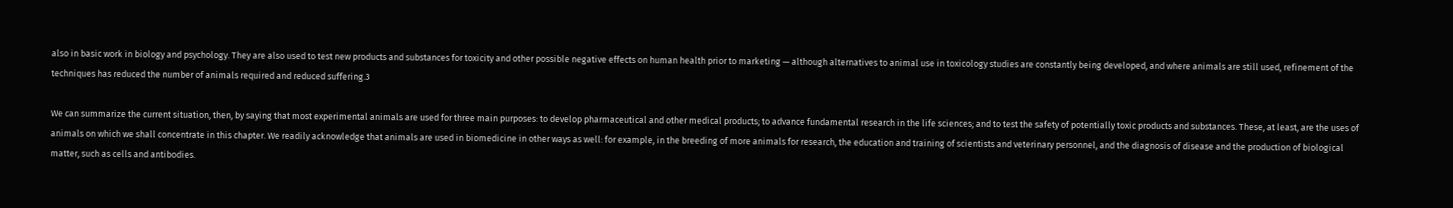also in basic work in biology and psychology. They are also used to test new products and substances for toxicity and other possible negative effects on human health prior to marketing — although alternatives to animal use in toxicology studies are constantly being developed, and where animals are still used, refinement of the techniques has reduced the number of animals required and reduced suffering.3

We can summarize the current situation, then, by saying that most experimental animals are used for three main purposes: to develop pharmaceutical and other medical products; to advance fundamental research in the life sciences; and to test the safety of potentially toxic products and substances. These, at least, are the uses of animals on which we shall concentrate in this chapter. We readily acknowledge that animals are used in biomedicine in other ways as well: for example, in the breeding of more animals for research, the education and training of scientists and veterinary personnel, and the diagnosis of disease and the production of biological matter, such as cells and antibodies.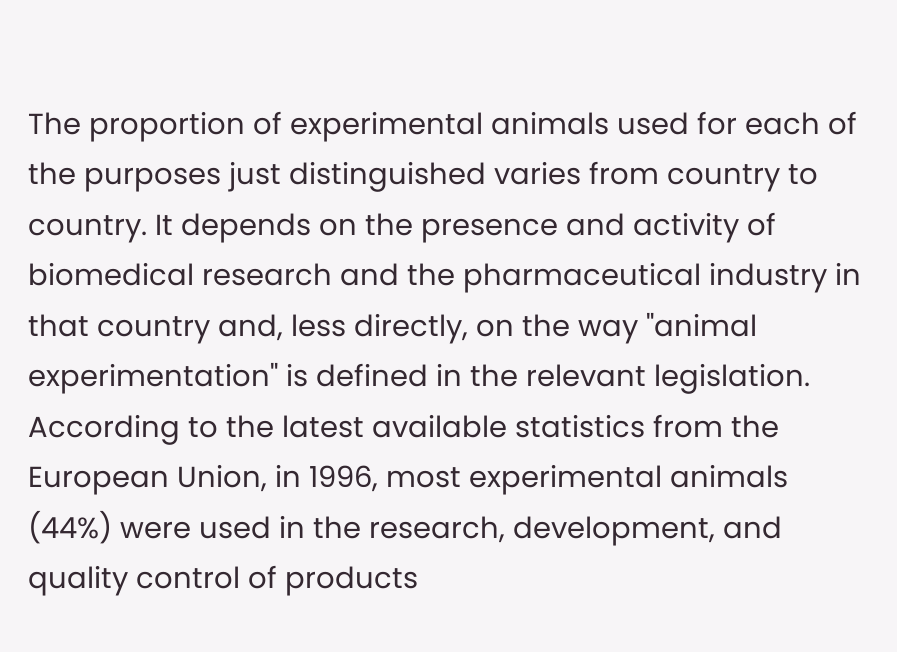The proportion of experimental animals used for each of the purposes just distinguished varies from country to country. It depends on the presence and activity of biomedical research and the pharmaceutical industry in that country and, less directly, on the way "animal experimentation" is defined in the relevant legislation. According to the latest available statistics from the European Union, in 1996, most experimental animals (44%) were used in the research, development, and quality control of products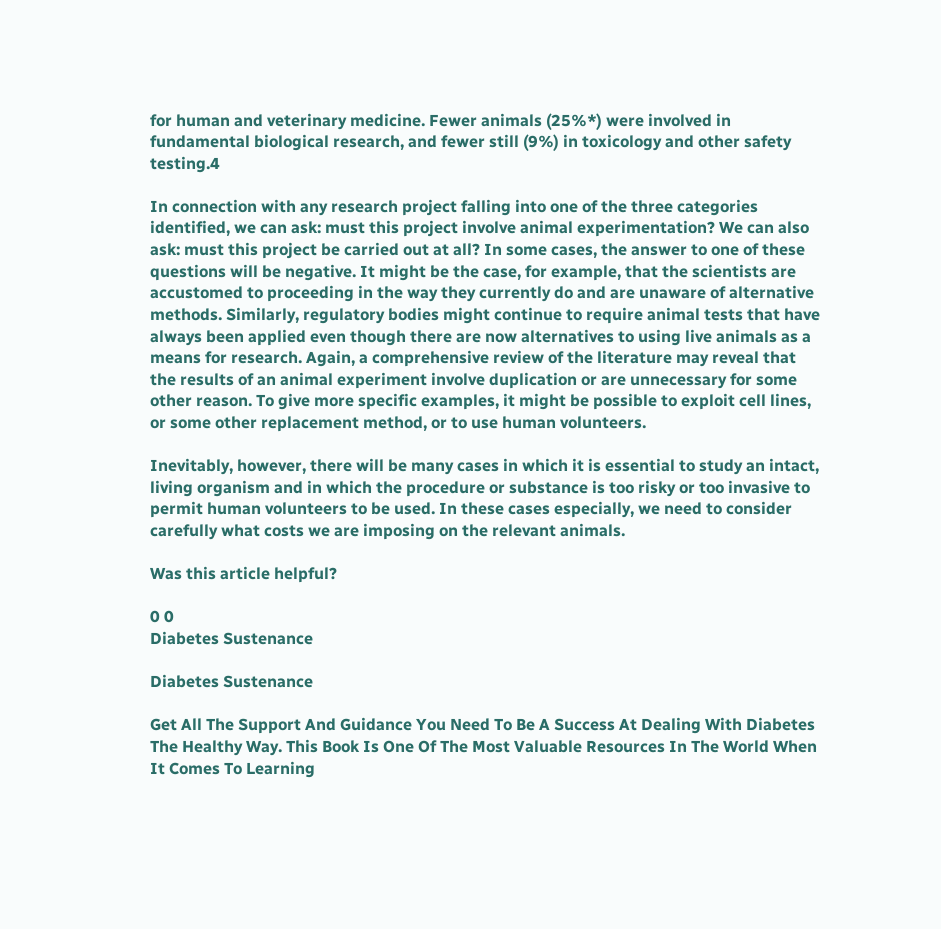for human and veterinary medicine. Fewer animals (25%*) were involved in fundamental biological research, and fewer still (9%) in toxicology and other safety testing.4

In connection with any research project falling into one of the three categories identified, we can ask: must this project involve animal experimentation? We can also ask: must this project be carried out at all? In some cases, the answer to one of these questions will be negative. It might be the case, for example, that the scientists are accustomed to proceeding in the way they currently do and are unaware of alternative methods. Similarly, regulatory bodies might continue to require animal tests that have always been applied even though there are now alternatives to using live animals as a means for research. Again, a comprehensive review of the literature may reveal that the results of an animal experiment involve duplication or are unnecessary for some other reason. To give more specific examples, it might be possible to exploit cell lines, or some other replacement method, or to use human volunteers.

Inevitably, however, there will be many cases in which it is essential to study an intact, living organism and in which the procedure or substance is too risky or too invasive to permit human volunteers to be used. In these cases especially, we need to consider carefully what costs we are imposing on the relevant animals.

Was this article helpful?

0 0
Diabetes Sustenance

Diabetes Sustenance

Get All The Support And Guidance You Need To Be A Success At Dealing With Diabetes The Healthy Way. This Book Is One Of The Most Valuable Resources In The World When It Comes To Learning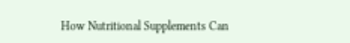How Nutritional Supplements Can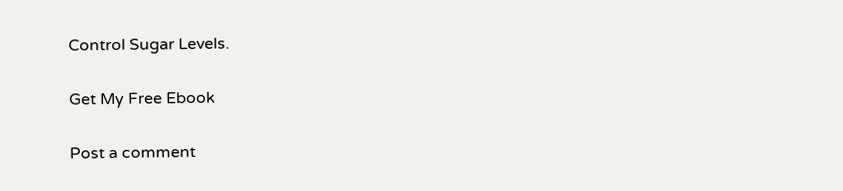Control Sugar Levels.

Get My Free Ebook

Post a comment